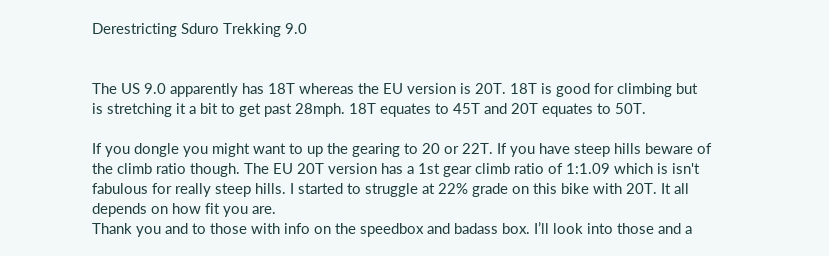Derestricting Sduro Trekking 9.0


The US 9.0 apparently has 18T whereas the EU version is 20T. 18T is good for climbing but is stretching it a bit to get past 28mph. 18T equates to 45T and 20T equates to 50T.

If you dongle you might want to up the gearing to 20 or 22T. If you have steep hills beware of the climb ratio though. The EU 20T version has a 1st gear climb ratio of 1:1.09 which is isn't fabulous for really steep hills. I started to struggle at 22% grade on this bike with 20T. It all depends on how fit you are.
Thank you and to those with info on the speedbox and badass box. I’ll look into those and a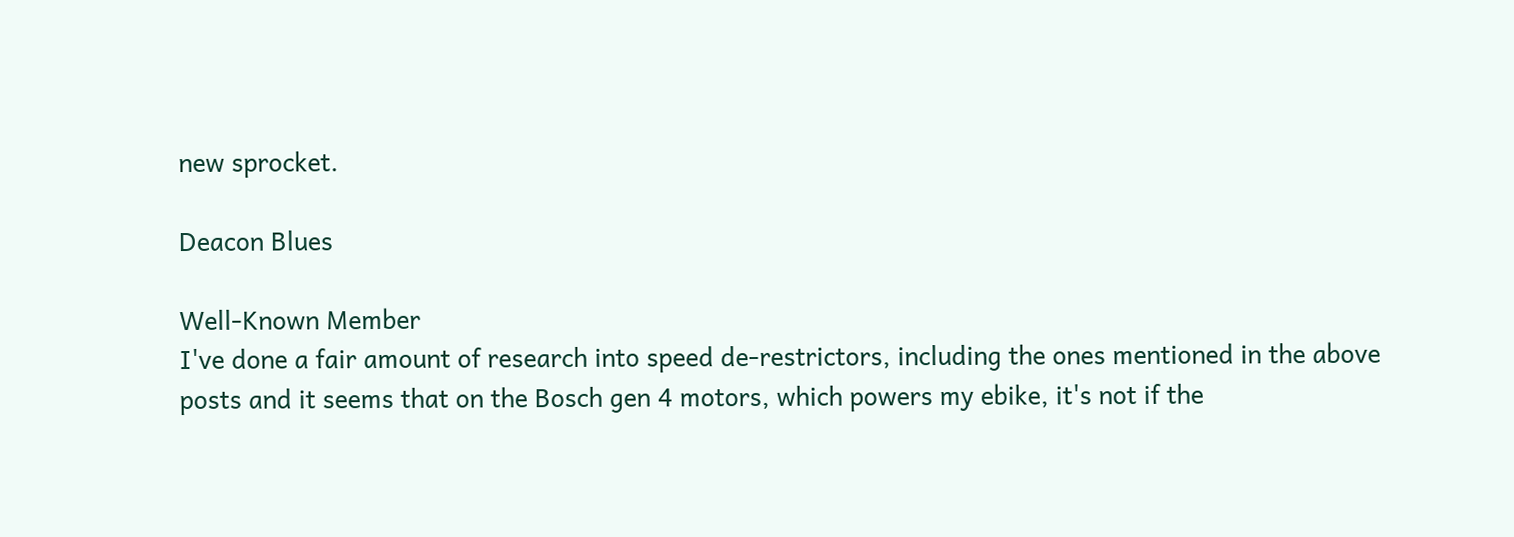new sprocket.

Deacon Blues

Well-Known Member
I've done a fair amount of research into speed de-restrictors, including the ones mentioned in the above posts and it seems that on the Bosch gen 4 motors, which powers my ebike, it's not if the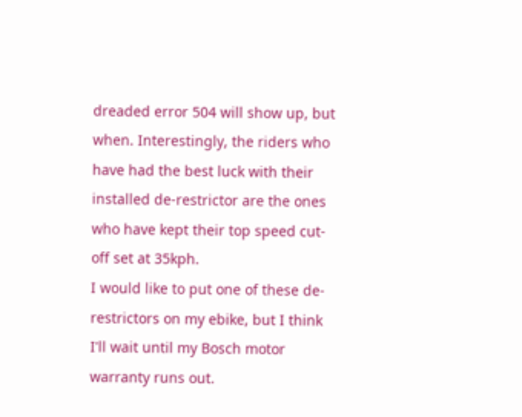dreaded error 504 will show up, but when. Interestingly, the riders who have had the best luck with their installed de-restrictor are the ones who have kept their top speed cut-off set at 35kph.
I would like to put one of these de-restrictors on my ebike, but I think I'll wait until my Bosch motor warranty runs out.